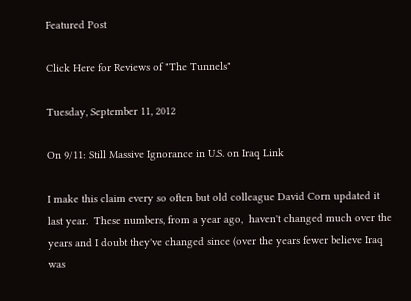Featured Post

Click Here for Reviews of "The Tunnels"

Tuesday, September 11, 2012

On 9/11: Still Massive Ignorance in U.S. on Iraq Link

I make this claim every so often but old colleague David Corn updated it last year.  These numbers, from a year ago,  haven't changed much over the years and I doubt they've changed since (over the years fewer believe Iraq was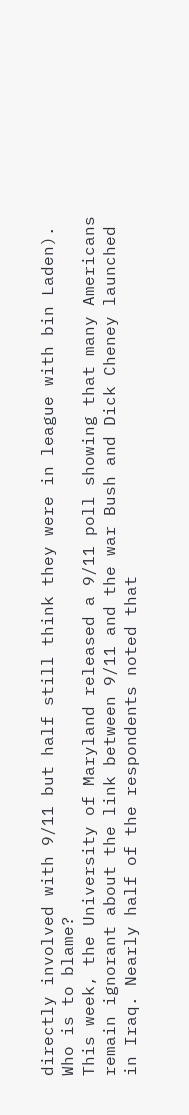directly involved with 9/11 but half still think they were in league with bin Laden).  Who is to blame?
This week, the University of Maryland released a 9/11 poll showing that many Americans remain ignorant about the link between 9/11 and the war Bush and Dick Cheney launched in Iraq. Nearly half of the respondents noted that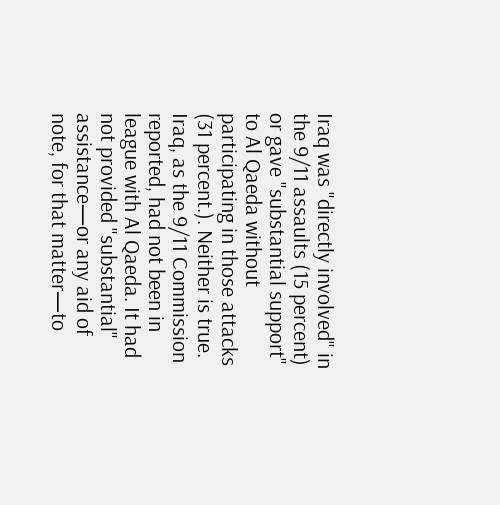Iraq was "directly involved" in the 9/11 assaults (15 percent) or gave "substantial support" to Al Qaeda without participating in those attacks (31 percent.). Neither is true. Iraq, as the 9/11 Commission reported, had not been in league with Al Qaeda. It had not provided "substantial" assistance—or any aid of note, for that matter—to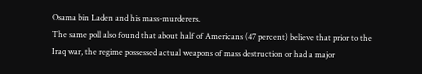Osama bin Laden and his mass-murderers.
The same poll also found that about half of Americans (47 percent) believe that prior to the Iraq war, the regime possessed actual weapons of mass destruction or had a major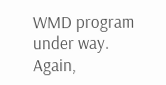WMD program under way. Again,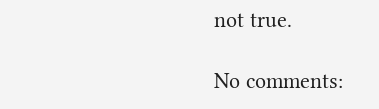not true.

No comments: